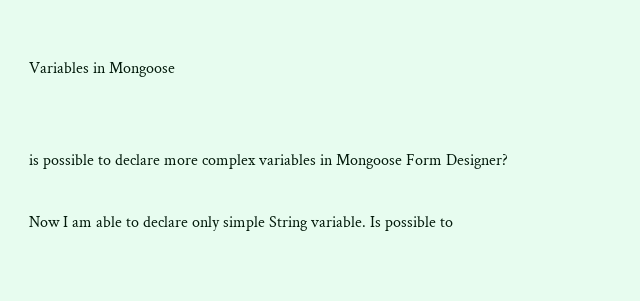Variables in Mongoose


is possible to declare more complex variables in Mongoose Form Designer?

Now I am able to declare only simple String variable. Is possible to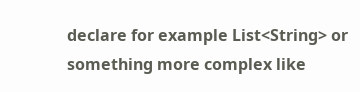declare for example List<String> or something more complex like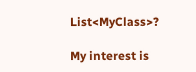List<MyClass>?

My interest is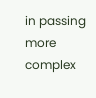in passing more complex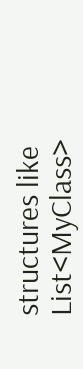structures like List<MyClass>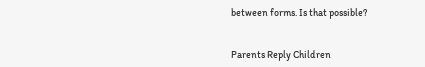between forms. Is that possible?


Parents Reply Children